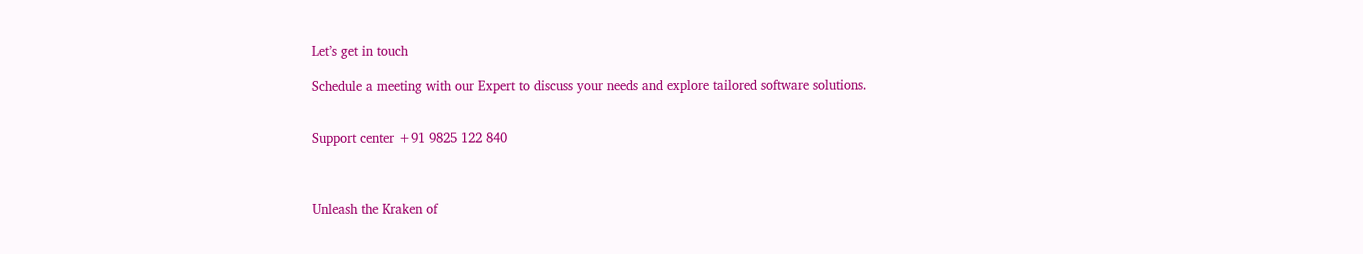Let’s get in touch

Schedule a meeting with our Expert to discuss your needs and explore tailored software solutions.


Support center +91 9825 122 840



Unleash the Kraken of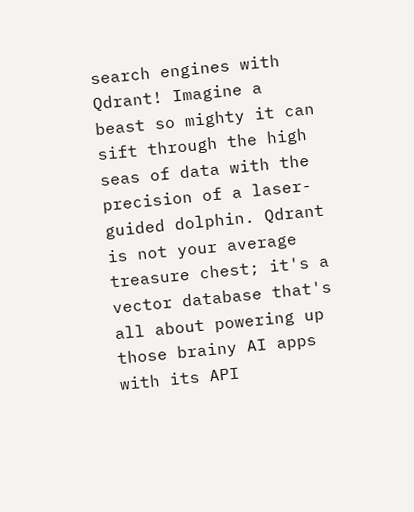search engines with Qdrant! Imagine a beast so mighty it can sift through the high seas of data with the precision of a laser-guided dolphin. Qdrant is not your average treasure chest; it's a vector database that's all about powering up those brainy AI apps with its API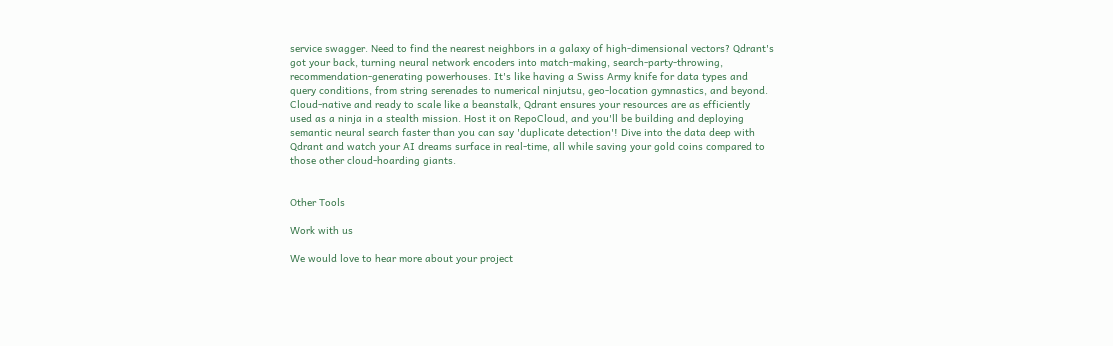service swagger. Need to find the nearest neighbors in a galaxy of high-dimensional vectors? Qdrant's got your back, turning neural network encoders into match-making, search-party-throwing, recommendation-generating powerhouses. It's like having a Swiss Army knife for data types and query conditions, from string serenades to numerical ninjutsu, geo-location gymnastics, and beyond. Cloud-native and ready to scale like a beanstalk, Qdrant ensures your resources are as efficiently used as a ninja in a stealth mission. Host it on RepoCloud, and you'll be building and deploying semantic neural search faster than you can say 'duplicate detection'! Dive into the data deep with Qdrant and watch your AI dreams surface in real-time, all while saving your gold coins compared to those other cloud-hoarding giants.


Other Tools

Work with us

We would love to hear more about your project